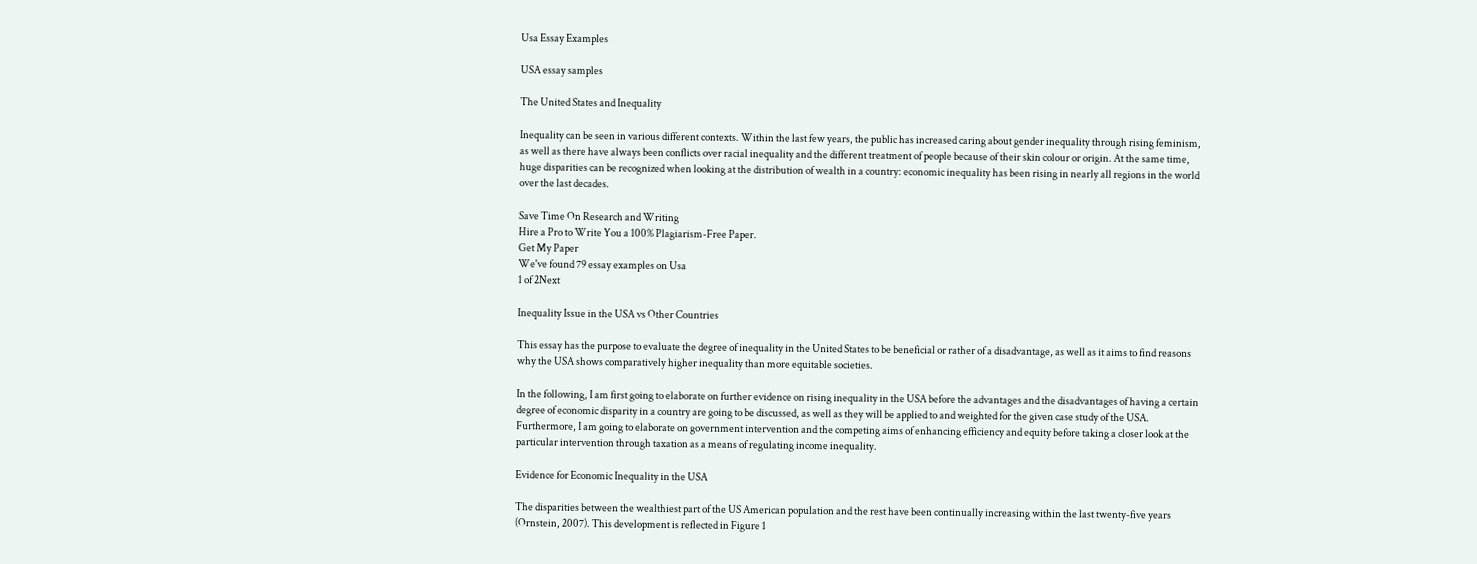Usa Essay Examples

USA essay samples

The United States and Inequality

Inequality can be seen in various different contexts. Within the last few years, the public has increased caring about gender inequality through rising feminism, as well as there have always been conflicts over racial inequality and the different treatment of people because of their skin colour or origin. At the same time, huge disparities can be recognized when looking at the distribution of wealth in a country: economic inequality has been rising in nearly all regions in the world over the last decades.

Save Time On Research and Writing
Hire a Pro to Write You a 100% Plagiarism-Free Paper.
Get My Paper
We've found 79 essay examples on Usa
1 of 2Next

Inequality Issue in the USA vs Other Countries

This essay has the purpose to evaluate the degree of inequality in the United States to be beneficial or rather of a disadvantage, as well as it aims to find reasons why the USA shows comparatively higher inequality than more equitable societies.

In the following, I am first going to elaborate on further evidence on rising inequality in the USA before the advantages and the disadvantages of having a certain degree of economic disparity in a country are going to be discussed, as well as they will be applied to and weighted for the given case study of the USA. Furthermore, I am going to elaborate on government intervention and the competing aims of enhancing efficiency and equity before taking a closer look at the particular intervention through taxation as a means of regulating income inequality.

Evidence for Economic Inequality in the USA

The disparities between the wealthiest part of the US American population and the rest have been continually increasing within the last twenty-five years (Ornstein, 2007). This development is reflected in Figure 1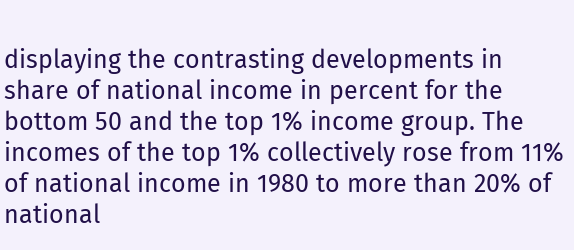displaying the contrasting developments in share of national income in percent for the bottom 50 and the top 1% income group. The incomes of the top 1% collectively rose from 11% of national income in 1980 to more than 20% of national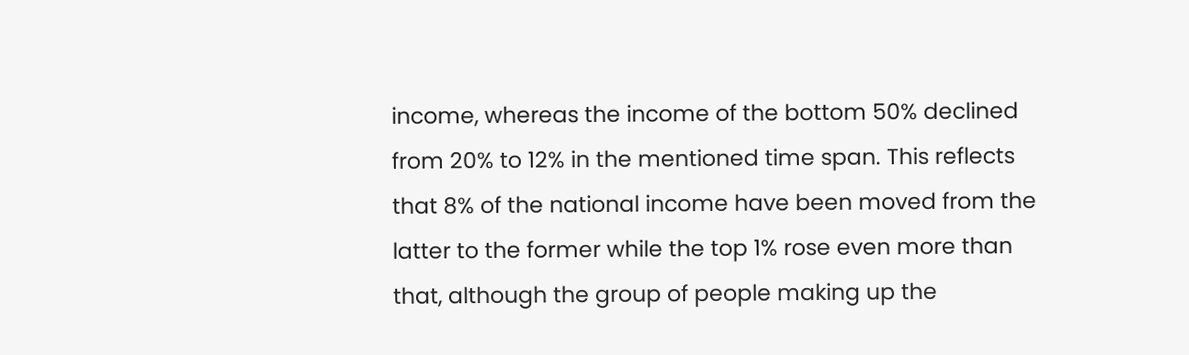income, whereas the income of the bottom 50% declined from 20% to 12% in the mentioned time span. This reflects that 8% of the national income have been moved from the latter to the former while the top 1% rose even more than that, although the group of people making up the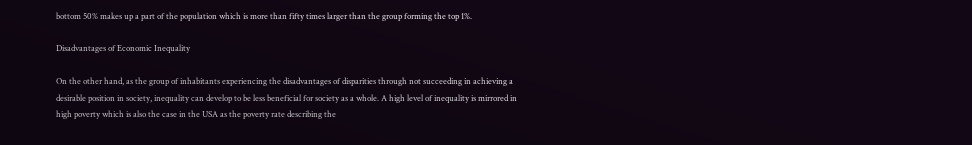bottom 50% makes up a part of the population which is more than fifty times larger than the group forming the top 1%.

Disadvantages of Economic Inequality

On the other hand, as the group of inhabitants experiencing the disadvantages of disparities through not succeeding in achieving a desirable position in society, inequality can develop to be less beneficial for society as a whole. A high level of inequality is mirrored in high poverty which is also the case in the USA as the poverty rate describing the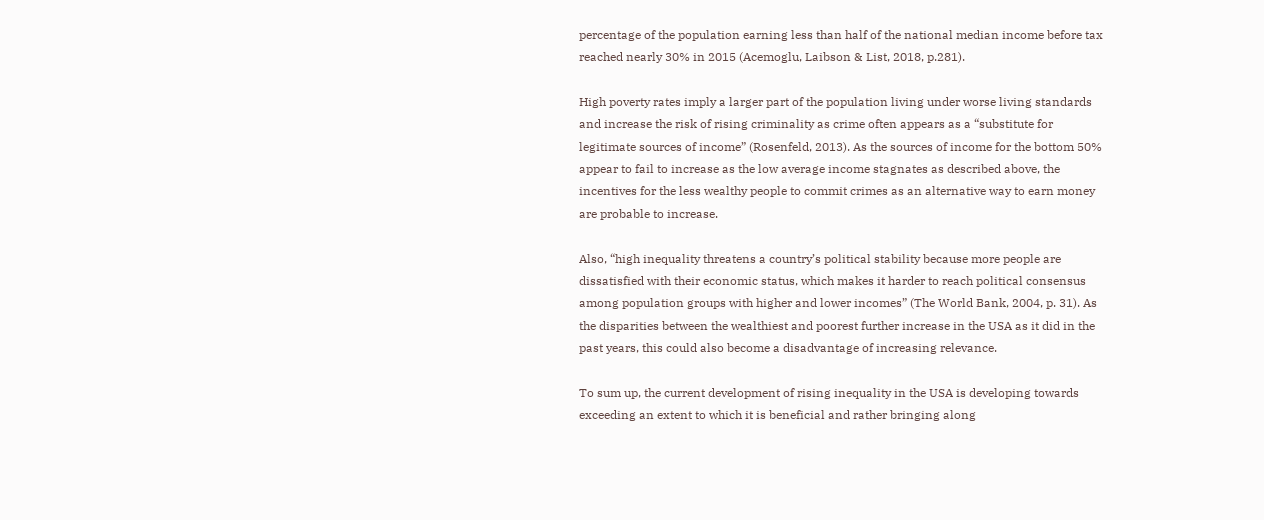percentage of the population earning less than half of the national median income before tax reached nearly 30% in 2015 (Acemoglu, Laibson & List, 2018, p.281).

High poverty rates imply a larger part of the population living under worse living standards and increase the risk of rising criminality as crime often appears as a “substitute for legitimate sources of income” (Rosenfeld, 2013). As the sources of income for the bottom 50% appear to fail to increase as the low average income stagnates as described above, the incentives for the less wealthy people to commit crimes as an alternative way to earn money are probable to increase.

Also, “high inequality threatens a country’s political stability because more people are dissatisfied with their economic status, which makes it harder to reach political consensus among population groups with higher and lower incomes” (The World Bank, 2004, p. 31). As the disparities between the wealthiest and poorest further increase in the USA as it did in the past years, this could also become a disadvantage of increasing relevance.

To sum up, the current development of rising inequality in the USA is developing towards exceeding an extent to which it is beneficial and rather bringing along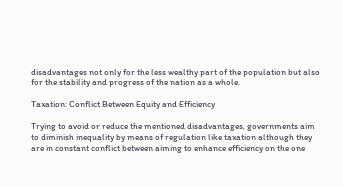disadvantages not only for the less wealthy part of the population but also for the stability and progress of the nation as a whole.

Taxation: Conflict Between Equity and Efficiency

Trying to avoid or reduce the mentioned disadvantages, governments aim to diminish inequality by means of regulation like taxation although they are in constant conflict between aiming to enhance efficiency on the one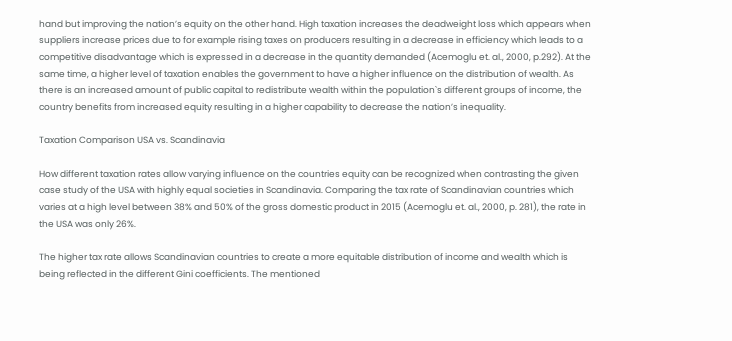hand but improving the nation’s equity on the other hand. High taxation increases the deadweight loss which appears when suppliers increase prices due to for example rising taxes on producers resulting in a decrease in efficiency which leads to a competitive disadvantage which is expressed in a decrease in the quantity demanded (Acemoglu et. al., 2000, p.292). At the same time, a higher level of taxation enables the government to have a higher influence on the distribution of wealth. As there is an increased amount of public capital to redistribute wealth within the population`s different groups of income, the country benefits from increased equity resulting in a higher capability to decrease the nation’s inequality.

Taxation Comparison USA vs. Scandinavia

How different taxation rates allow varying influence on the countries equity can be recognized when contrasting the given case study of the USA with highly equal societies in Scandinavia. Comparing the tax rate of Scandinavian countries which varies at a high level between 38% and 50% of the gross domestic product in 2015 (Acemoglu et. al., 2000, p. 281), the rate in the USA was only 26%.

The higher tax rate allows Scandinavian countries to create a more equitable distribution of income and wealth which is being reflected in the different Gini coefficients. The mentioned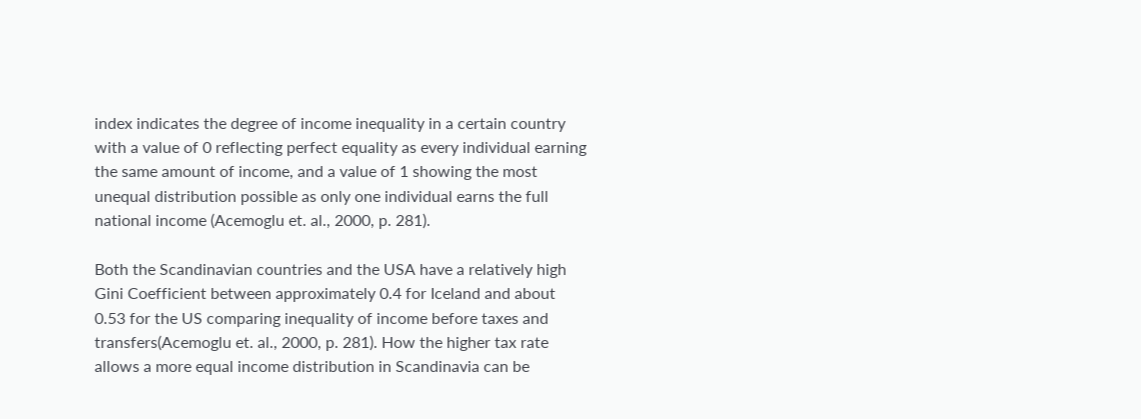index indicates the degree of income inequality in a certain country with a value of 0 reflecting perfect equality as every individual earning the same amount of income, and a value of 1 showing the most unequal distribution possible as only one individual earns the full national income (Acemoglu et. al., 2000, p. 281).

Both the Scandinavian countries and the USA have a relatively high Gini Coefficient between approximately 0.4 for Iceland and about 0.53 for the US comparing inequality of income before taxes and transfers(Acemoglu et. al., 2000, p. 281). How the higher tax rate allows a more equal income distribution in Scandinavia can be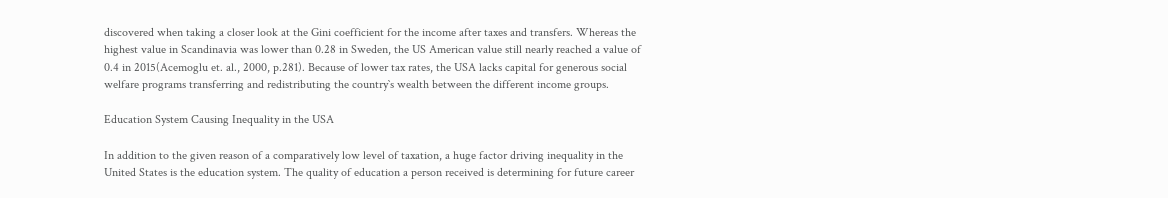discovered when taking a closer look at the Gini coefficient for the income after taxes and transfers. Whereas the highest value in Scandinavia was lower than 0.28 in Sweden, the US American value still nearly reached a value of 0.4 in 2015(Acemoglu et. al., 2000, p.281). Because of lower tax rates, the USA lacks capital for generous social welfare programs transferring and redistributing the country`s wealth between the different income groups.

Education System Causing Inequality in the USA

In addition to the given reason of a comparatively low level of taxation, a huge factor driving inequality in the United States is the education system. The quality of education a person received is determining for future career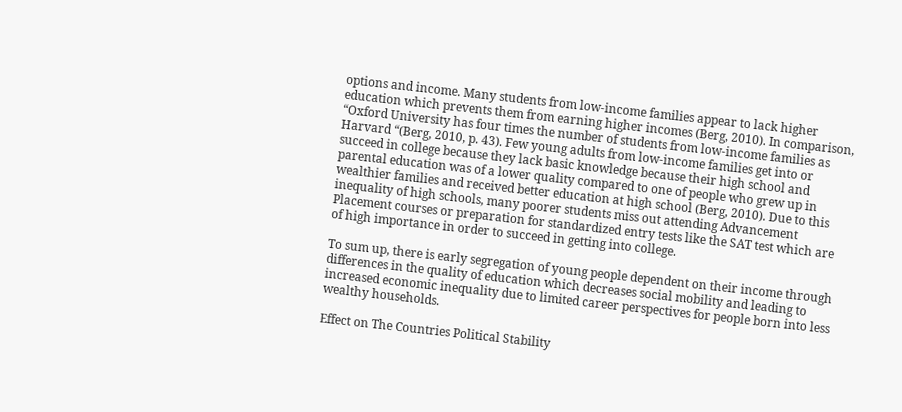options and income. Many students from low-income families appear to lack higher education which prevents them from earning higher incomes (Berg, 2010). In comparison, “Oxford University has four times the number of students from low-income families as Harvard “(Berg, 2010, p. 43). Few young adults from low-income families get into or succeed in college because they lack basic knowledge because their high school and parental education was of a lower quality compared to one of people who grew up in wealthier families and received better education at high school (Berg, 2010). Due to this inequality of high schools, many poorer students miss out attending Advancement Placement courses or preparation for standardized entry tests like the SAT test which are of high importance in order to succeed in getting into college.

To sum up, there is early segregation of young people dependent on their income through differences in the quality of education which decreases social mobility and leading to increased economic inequality due to limited career perspectives for people born into less wealthy households.

Effect on The Countries Political Stability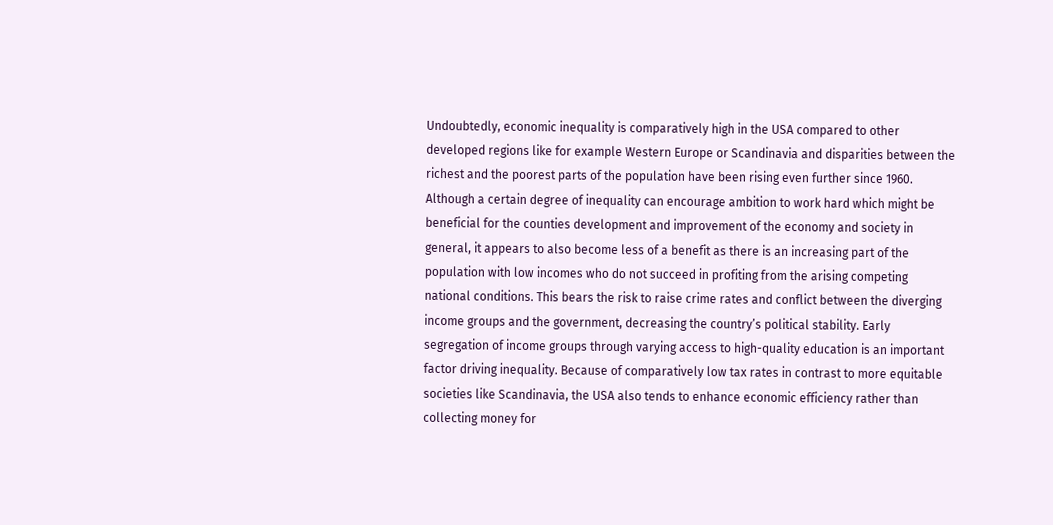Undoubtedly, economic inequality is comparatively high in the USA compared to other developed regions like for example Western Europe or Scandinavia and disparities between the richest and the poorest parts of the population have been rising even further since 1960. Although a certain degree of inequality can encourage ambition to work hard which might be beneficial for the counties development and improvement of the economy and society in general, it appears to also become less of a benefit as there is an increasing part of the population with low incomes who do not succeed in profiting from the arising competing national conditions. This bears the risk to raise crime rates and conflict between the diverging income groups and the government, decreasing the country’s political stability. Early segregation of income groups through varying access to high-quality education is an important factor driving inequality. Because of comparatively low tax rates in contrast to more equitable societies like Scandinavia, the USA also tends to enhance economic efficiency rather than collecting money for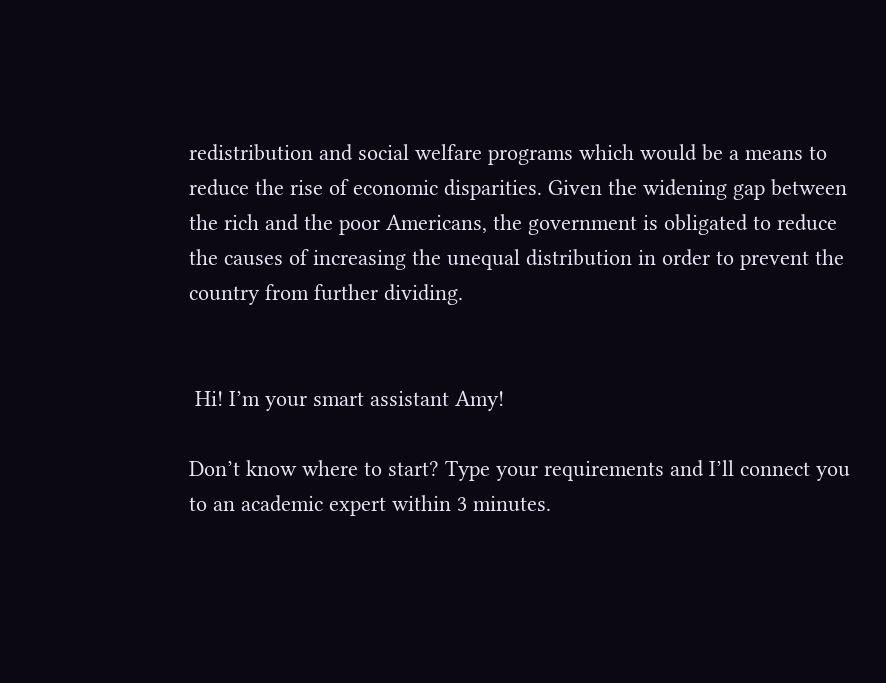redistribution and social welfare programs which would be a means to reduce the rise of economic disparities. Given the widening gap between the rich and the poor Americans, the government is obligated to reduce the causes of increasing the unequal distribution in order to prevent the country from further dividing.


 Hi! I’m your smart assistant Amy!

Don’t know where to start? Type your requirements and I’ll connect you to an academic expert within 3 minutes.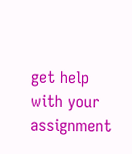get help with your assignment